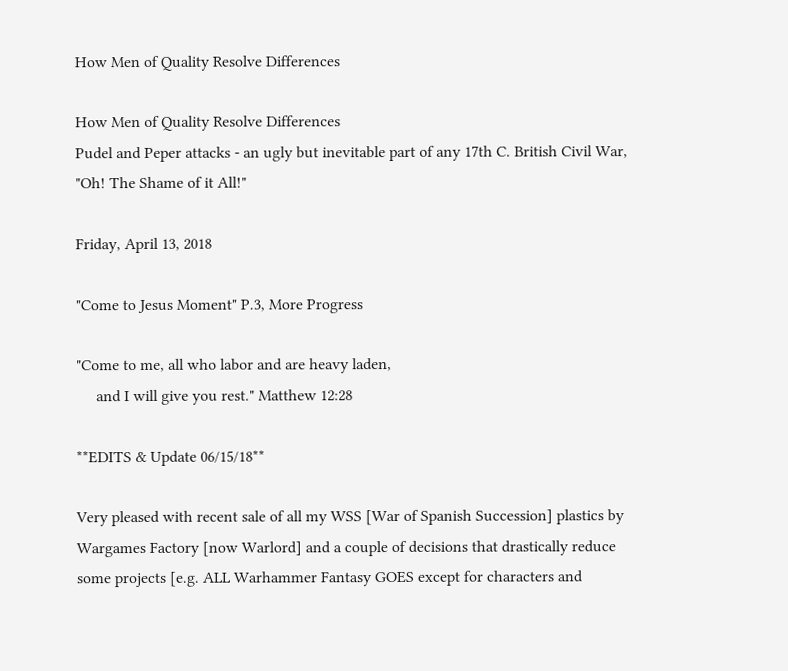How Men of Quality Resolve Differences

How Men of Quality Resolve Differences
Pudel and Peper attacks - an ugly but inevitable part of any 17th C. British Civil War, "Oh! The Shame of it All!"

Friday, April 13, 2018

"Come to Jesus Moment" P.3, More Progress

"Come to me, all who labor and are heavy laden,
     and I will give you rest." Matthew 12:28

**EDITS & Update 06/15/18**

Very pleased with recent sale of all my WSS [War of Spanish Succession] plastics by Wargames Factory [now Warlord] and a couple of decisions that drastically reduce some projects [e.g. ALL Warhammer Fantasy GOES except for characters and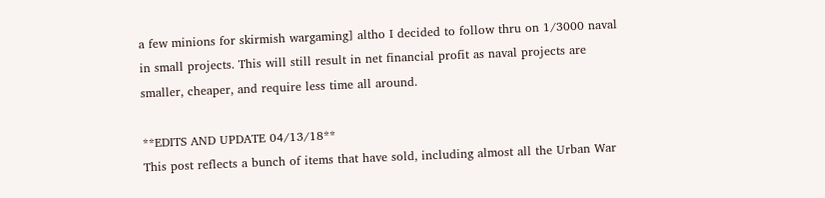a few minions for skirmish wargaming] altho I decided to follow thru on 1/3000 naval in small projects. This will still result in net financial profit as naval projects are smaller, cheaper, and require less time all around.

**EDITS AND UPDATE 04/13/18**
This post reflects a bunch of items that have sold, including almost all the Urban War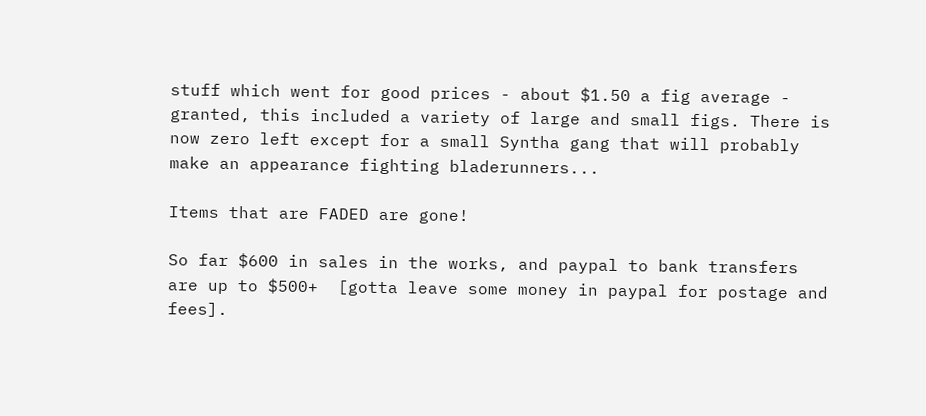stuff which went for good prices - about $1.50 a fig average - granted, this included a variety of large and small figs. There is now zero left except for a small Syntha gang that will probably make an appearance fighting bladerunners...

Items that are FADED are gone!

So far $600 in sales in the works, and paypal to bank transfers are up to $500+  [gotta leave some money in paypal for postage and fees].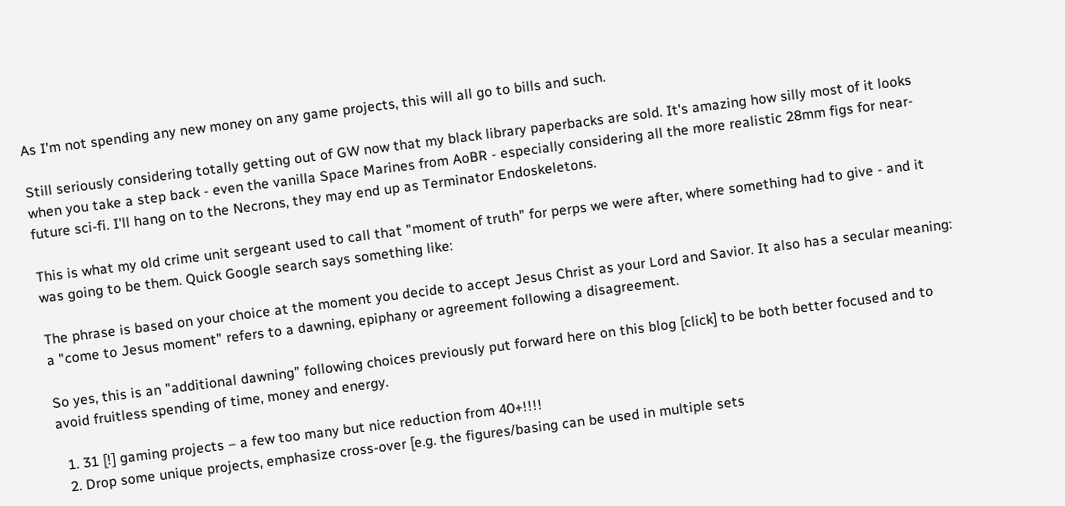As I'm not spending any new money on any game projects, this will all go to bills and such.

Still seriously considering totally getting out of GW now that my black library paperbacks are sold. It's amazing how silly most of it looks when you take a step back - even the vanilla Space Marines from AoBR - especially considering all the more realistic 28mm figs for near-future sci-fi. I'll hang on to the Necrons, they may end up as Terminator Endoskeletons.

This is what my old crime unit sergeant used to call that "moment of truth" for perps we were after, where something had to give - and it was going to be them. Quick Google search says something like:

The phrase is based on your choice at the moment you decide to accept Jesus Christ as your Lord and Savior. It also has a secular meaning: a "come to Jesus moment" refers to a dawning, epiphany or agreement following a disagreement.

So yes, this is an "additional dawning" following choices previously put forward here on this blog [click] to be both better focused and to avoid fruitless spending of time, money and energy.

  1. 31 [!] gaming projects – a few too many but nice reduction from 40+!!!!
  2. Drop some unique projects, emphasize cross-over [e.g. the figures/basing can be used in multiple sets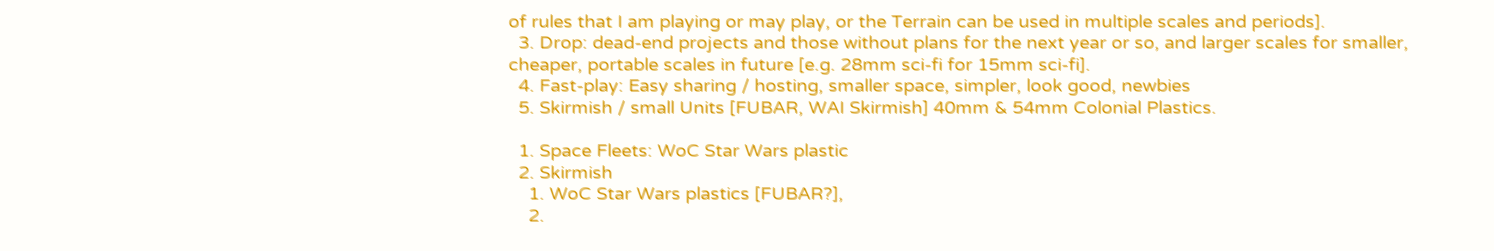of rules that I am playing or may play, or the Terrain can be used in multiple scales and periods].
  3. Drop: dead-end projects and those without plans for the next year or so, and larger scales for smaller, cheaper, portable scales in future [e.g. 28mm sci-fi for 15mm sci-fi].
  4. Fast-play: Easy sharing / hosting, smaller space, simpler, look good, newbies
  5. Skirmish / small Units [FUBAR, WAI Skirmish] 40mm & 54mm Colonial Plastics.

  1. Space Fleets: WoC Star Wars plastic
  2. Skirmish
    1. WoC Star Wars plastics [FUBAR?],
    2.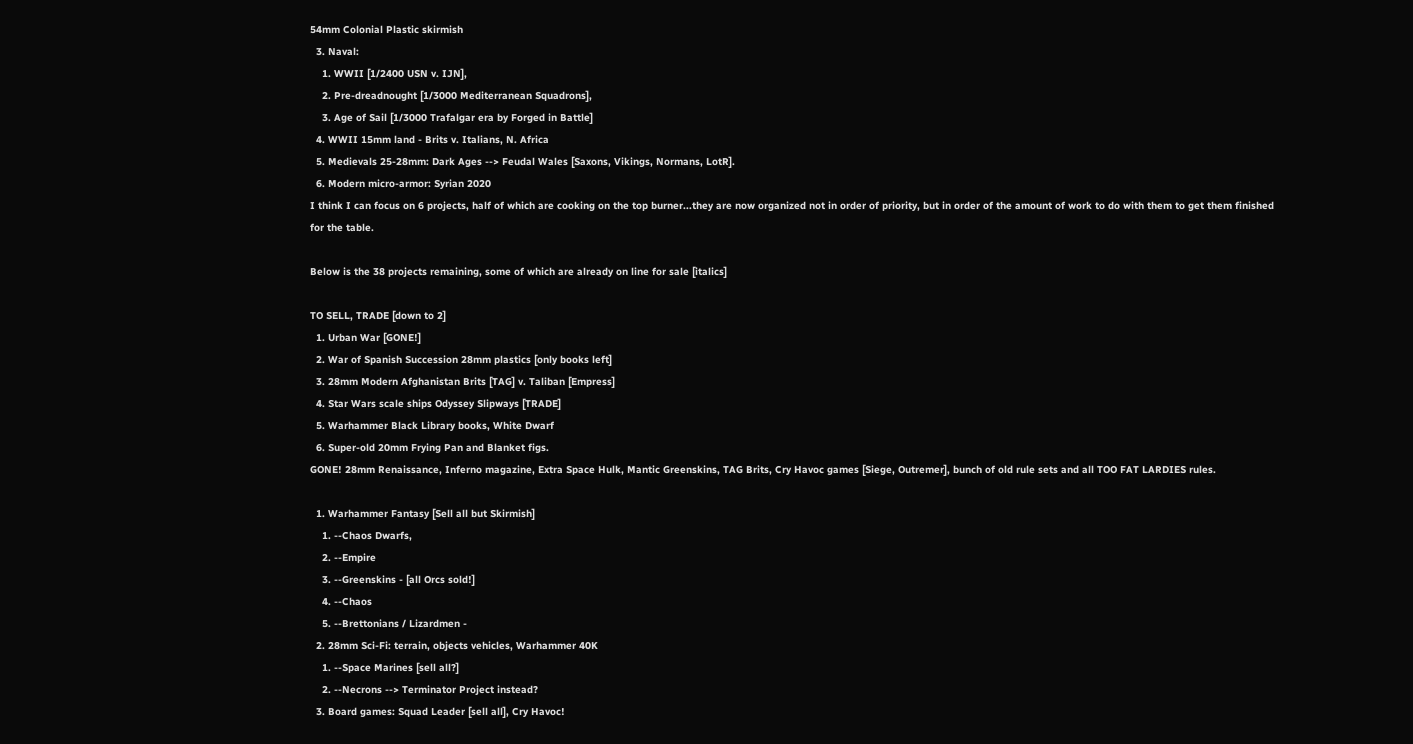54mm Colonial Plastic skirmish
  3. Naval:
    1. WWII [1/2400 USN v. IJN],
    2. Pre-dreadnought [1/3000 Mediterranean Squadrons],
    3. Age of Sail [1/3000 Trafalgar era by Forged in Battle]
  4. WWII 15mm land - Brits v. Italians, N. Africa
  5. Medievals 25-28mm: Dark Ages --> Feudal Wales [Saxons, Vikings, Normans, LotR].
  6. Modern micro-armor: Syrian 2020
I think I can focus on 6 projects, half of which are cooking on the top burner...they are now organized not in order of priority, but in order of the amount of work to do with them to get them finished for the table.

Below is the 38 projects remaining, some of which are already on line for sale [italics]

TO SELL, TRADE [down to 2]
  1. Urban War [GONE!]
  2. War of Spanish Succession 28mm plastics [only books left]
  3. 28mm Modern Afghanistan Brits [TAG] v. Taliban [Empress]
  4. Star Wars scale ships Odyssey Slipways [TRADE]
  5. Warhammer Black Library books, White Dwarf
  6. Super-old 20mm Frying Pan and Blanket figs.
GONE! 28mm Renaissance, Inferno magazine, Extra Space Hulk, Mantic Greenskins, TAG Brits, Cry Havoc games [Siege, Outremer], bunch of old rule sets and all TOO FAT LARDIES rules.

  1. Warhammer Fantasy [Sell all but Skirmish]
    1. --Chaos Dwarfs,
    2. --Empire
    3. --Greenskins - [all Orcs sold!]
    4. --Chaos
    5. --Brettonians / Lizardmen -
  2. 28mm Sci-Fi: terrain, objects vehicles, Warhammer 40K
    1. --Space Marines [sell all?]
    2. --Necrons --> Terminator Project instead?
  3. Board games: Squad Leader [sell all], Cry Havoc!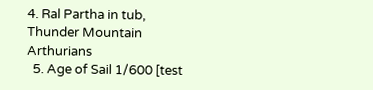4. Ral Partha in tub, Thunder Mountain Arthurians
  5. Age of Sail 1/600 [test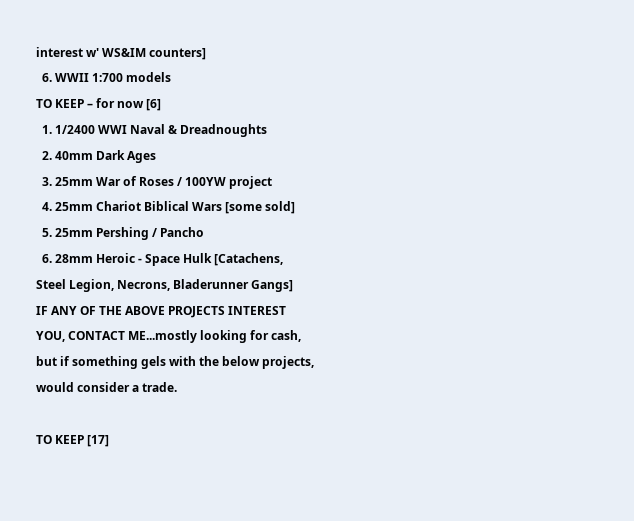interest w' WS&IM counters]
  6. WWII 1:700 models
TO KEEP – for now [6]
  1. 1/2400 WWI Naval & Dreadnoughts
  2. 40mm Dark Ages
  3. 25mm War of Roses / 100YW project
  4. 25mm Chariot Biblical Wars [some sold]
  5. 25mm Pershing / Pancho
  6. 28mm Heroic - Space Hulk [Catachens, Steel Legion, Necrons, Bladerunner Gangs]
IF ANY OF THE ABOVE PROJECTS INTEREST YOU, CONTACT ME...mostly looking for cash, but if something gels with the below projects, would consider a trade.

TO KEEP [17]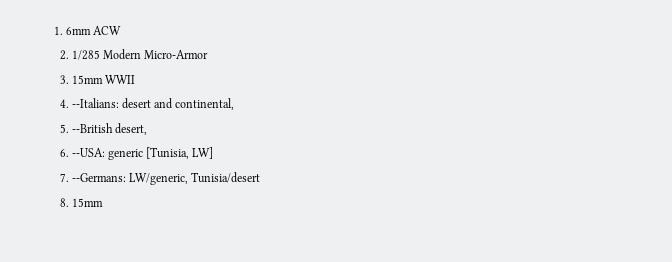1. 6mm ACW
  2. 1/285 Modern Micro-Armor
  3. 15mm WWII
  4. --Italians: desert and continental,
  5. --British desert,
  6. --USA: generic [Tunisia, LW]
  7. --Germans: LW/generic, Tunisia/desert
  8. 15mm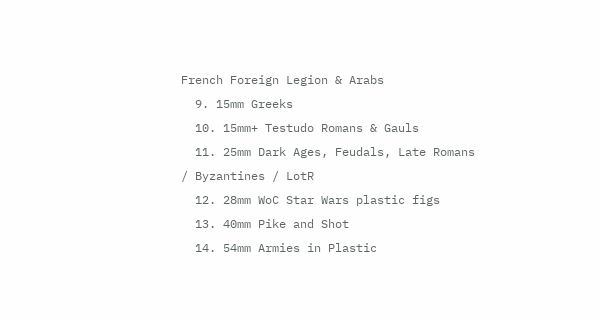French Foreign Legion & Arabs
  9. 15mm Greeks
  10. 15mm+ Testudo Romans & Gauls
  11. 25mm Dark Ages, Feudals, Late Romans / Byzantines / LotR
  12. 28mm WoC Star Wars plastic figs
  13. 40mm Pike and Shot
  14. 54mm Armies in Plastic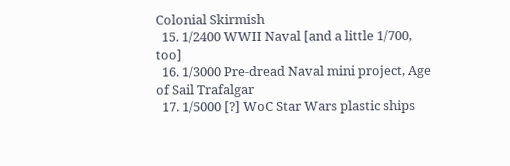Colonial Skirmish
  15. 1/2400 WWII Naval [and a little 1/700, too]
  16. 1/3000 Pre-dread Naval mini project, Age of Sail Trafalgar
  17. 1/5000 [?] WoC Star Wars plastic ships